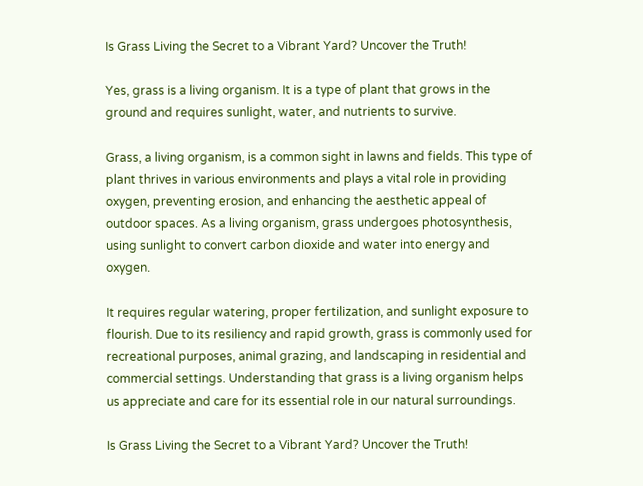Is Grass Living the Secret to a Vibrant Yard? Uncover the Truth!

Yes, grass is a living organism. It is a type of plant that grows in the ground and requires sunlight, water, and nutrients to survive.

Grass, a living organism, is a common sight in lawns and fields. This type of plant thrives in various environments and plays a vital role in providing oxygen, preventing erosion, and enhancing the aesthetic appeal of outdoor spaces. As a living organism, grass undergoes photosynthesis, using sunlight to convert carbon dioxide and water into energy and oxygen.

It requires regular watering, proper fertilization, and sunlight exposure to flourish. Due to its resiliency and rapid growth, grass is commonly used for recreational purposes, animal grazing, and landscaping in residential and commercial settings. Understanding that grass is a living organism helps us appreciate and care for its essential role in our natural surroundings.

Is Grass Living the Secret to a Vibrant Yard? Uncover the Truth!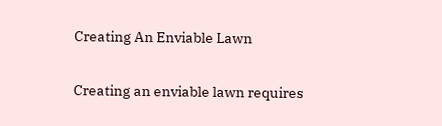Creating An Enviable Lawn

Creating an enviable lawn requires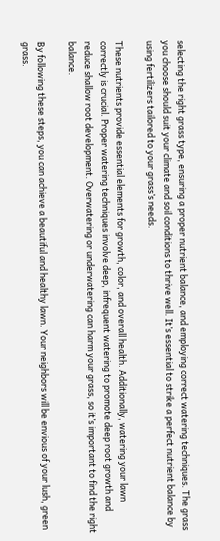selecting the right grass type, ensuring a proper nutrient balance, and employing correct watering techniques. The grass you choose should suit your climate and soil conditions to thrive well. It’s essential to strike a perfect nutrient balance by using fertilizers tailored to your grass’s needs.

These nutrients provide essential elements for growth, color, and overall health. Additionally, watering your lawn correctly is crucial. Proper watering techniques involve deep, infrequent watering to promote deep root growth and reduce shallow root development. Overwatering or underwatering can harm your grass, so it’s important to find the right balance.

By following these steps, you can achieve a beautiful and healthy lawn. Your neighbors will be envious of your lush, green grass.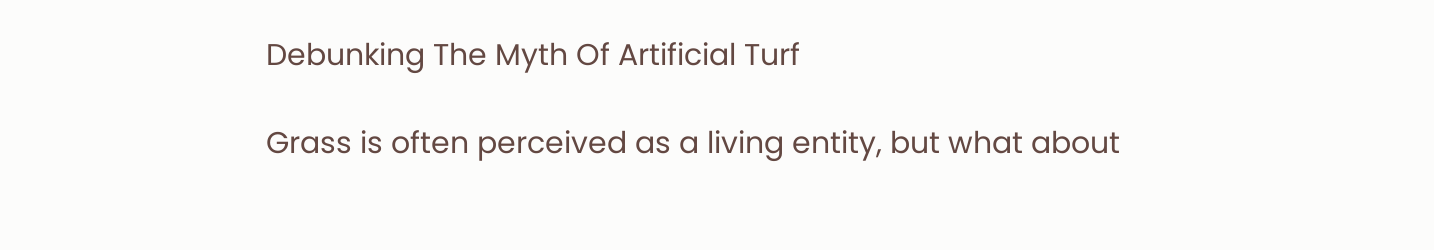Debunking The Myth Of Artificial Turf

Grass is often perceived as a living entity, but what about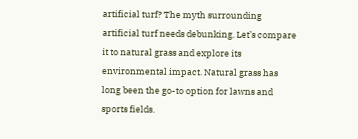artificial turf? The myth surrounding artificial turf needs debunking. Let’s compare it to natural grass and explore its environmental impact. Natural grass has long been the go-to option for lawns and sports fields.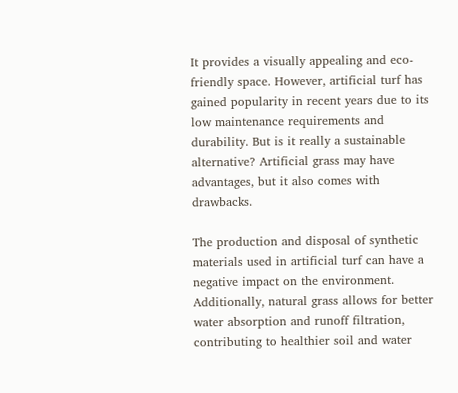It provides a visually appealing and eco-friendly space. However, artificial turf has gained popularity in recent years due to its low maintenance requirements and durability. But is it really a sustainable alternative? Artificial grass may have advantages, but it also comes with drawbacks.

The production and disposal of synthetic materials used in artificial turf can have a negative impact on the environment. Additionally, natural grass allows for better water absorption and runoff filtration, contributing to healthier soil and water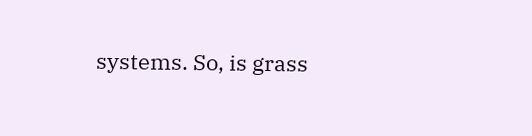systems. So, is grass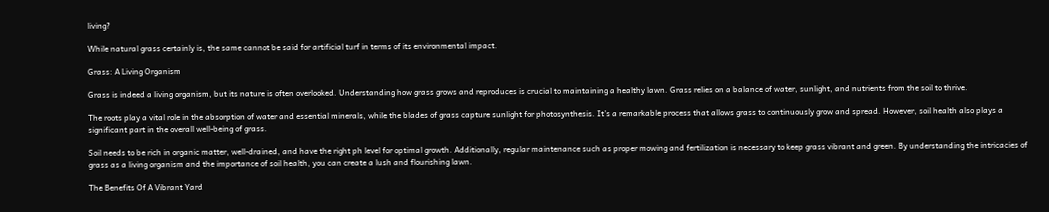living?

While natural grass certainly is, the same cannot be said for artificial turf in terms of its environmental impact.

Grass: A Living Organism

Grass is indeed a living organism, but its nature is often overlooked. Understanding how grass grows and reproduces is crucial to maintaining a healthy lawn. Grass relies on a balance of water, sunlight, and nutrients from the soil to thrive.

The roots play a vital role in the absorption of water and essential minerals, while the blades of grass capture sunlight for photosynthesis. It’s a remarkable process that allows grass to continuously grow and spread. However, soil health also plays a significant part in the overall well-being of grass.

Soil needs to be rich in organic matter, well-drained, and have the right ph level for optimal growth. Additionally, regular maintenance such as proper mowing and fertilization is necessary to keep grass vibrant and green. By understanding the intricacies of grass as a living organism and the importance of soil health, you can create a lush and flourishing lawn.

The Benefits Of A Vibrant Yard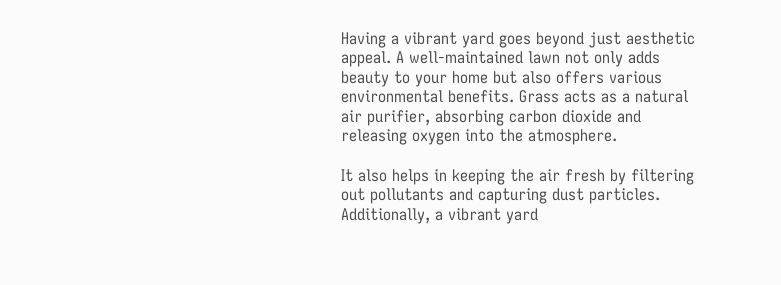Having a vibrant yard goes beyond just aesthetic appeal. A well-maintained lawn not only adds beauty to your home but also offers various environmental benefits. Grass acts as a natural air purifier, absorbing carbon dioxide and releasing oxygen into the atmosphere.

It also helps in keeping the air fresh by filtering out pollutants and capturing dust particles. Additionally, a vibrant yard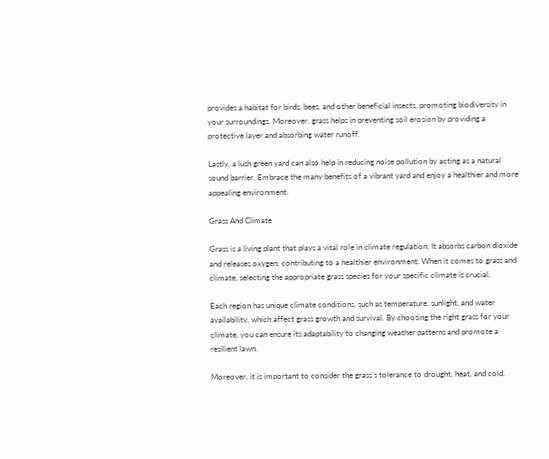provides a habitat for birds, bees, and other beneficial insects, promoting biodiversity in your surroundings. Moreover, grass helps in preventing soil erosion by providing a protective layer and absorbing water runoff.

Lastly, a lush green yard can also help in reducing noise pollution by acting as a natural sound barrier. Embrace the many benefits of a vibrant yard and enjoy a healthier and more appealing environment.

Grass And Climate

Grass is a living plant that plays a vital role in climate regulation. It absorbs carbon dioxide and releases oxygen, contributing to a healthier environment. When it comes to grass and climate, selecting the appropriate grass species for your specific climate is crucial.

Each region has unique climate conditions, such as temperature, sunlight, and water availability, which affect grass growth and survival. By choosing the right grass for your climate, you can ensure its adaptability to changing weather patterns and promote a resilient lawn.

Moreover, it is important to consider the grass’s tolerance to drought, heat, and cold.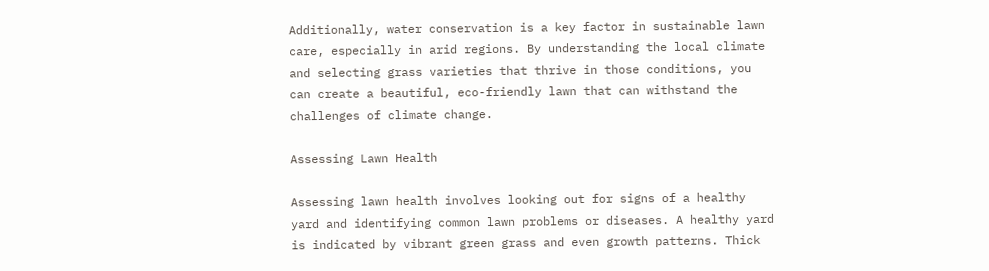Additionally, water conservation is a key factor in sustainable lawn care, especially in arid regions. By understanding the local climate and selecting grass varieties that thrive in those conditions, you can create a beautiful, eco-friendly lawn that can withstand the challenges of climate change.

Assessing Lawn Health

Assessing lawn health involves looking out for signs of a healthy yard and identifying common lawn problems or diseases. A healthy yard is indicated by vibrant green grass and even growth patterns. Thick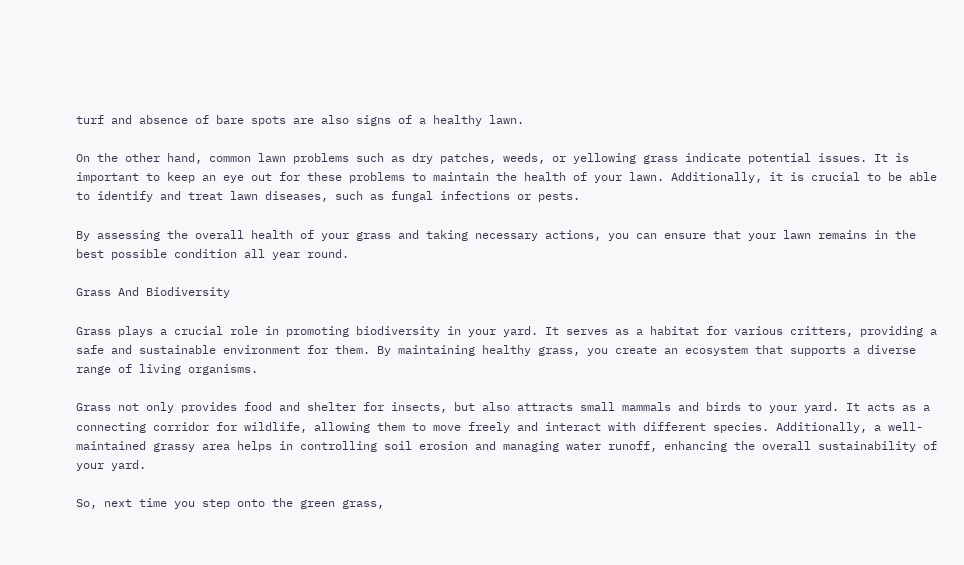turf and absence of bare spots are also signs of a healthy lawn.

On the other hand, common lawn problems such as dry patches, weeds, or yellowing grass indicate potential issues. It is important to keep an eye out for these problems to maintain the health of your lawn. Additionally, it is crucial to be able to identify and treat lawn diseases, such as fungal infections or pests.

By assessing the overall health of your grass and taking necessary actions, you can ensure that your lawn remains in the best possible condition all year round.

Grass And Biodiversity

Grass plays a crucial role in promoting biodiversity in your yard. It serves as a habitat for various critters, providing a safe and sustainable environment for them. By maintaining healthy grass, you create an ecosystem that supports a diverse range of living organisms.

Grass not only provides food and shelter for insects, but also attracts small mammals and birds to your yard. It acts as a connecting corridor for wildlife, allowing them to move freely and interact with different species. Additionally, a well-maintained grassy area helps in controlling soil erosion and managing water runoff, enhancing the overall sustainability of your yard.

So, next time you step onto the green grass,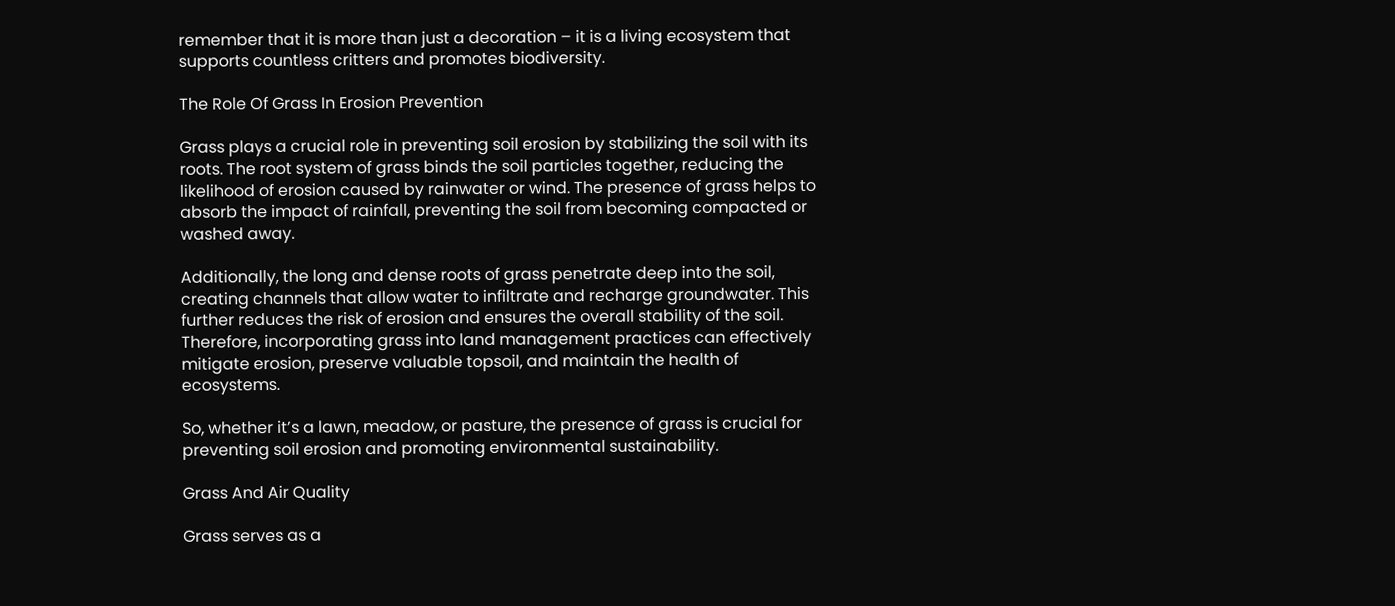remember that it is more than just a decoration – it is a living ecosystem that supports countless critters and promotes biodiversity.

The Role Of Grass In Erosion Prevention

Grass plays a crucial role in preventing soil erosion by stabilizing the soil with its roots. The root system of grass binds the soil particles together, reducing the likelihood of erosion caused by rainwater or wind. The presence of grass helps to absorb the impact of rainfall, preventing the soil from becoming compacted or washed away.

Additionally, the long and dense roots of grass penetrate deep into the soil, creating channels that allow water to infiltrate and recharge groundwater. This further reduces the risk of erosion and ensures the overall stability of the soil. Therefore, incorporating grass into land management practices can effectively mitigate erosion, preserve valuable topsoil, and maintain the health of ecosystems.

So, whether it’s a lawn, meadow, or pasture, the presence of grass is crucial for preventing soil erosion and promoting environmental sustainability.

Grass And Air Quality

Grass serves as a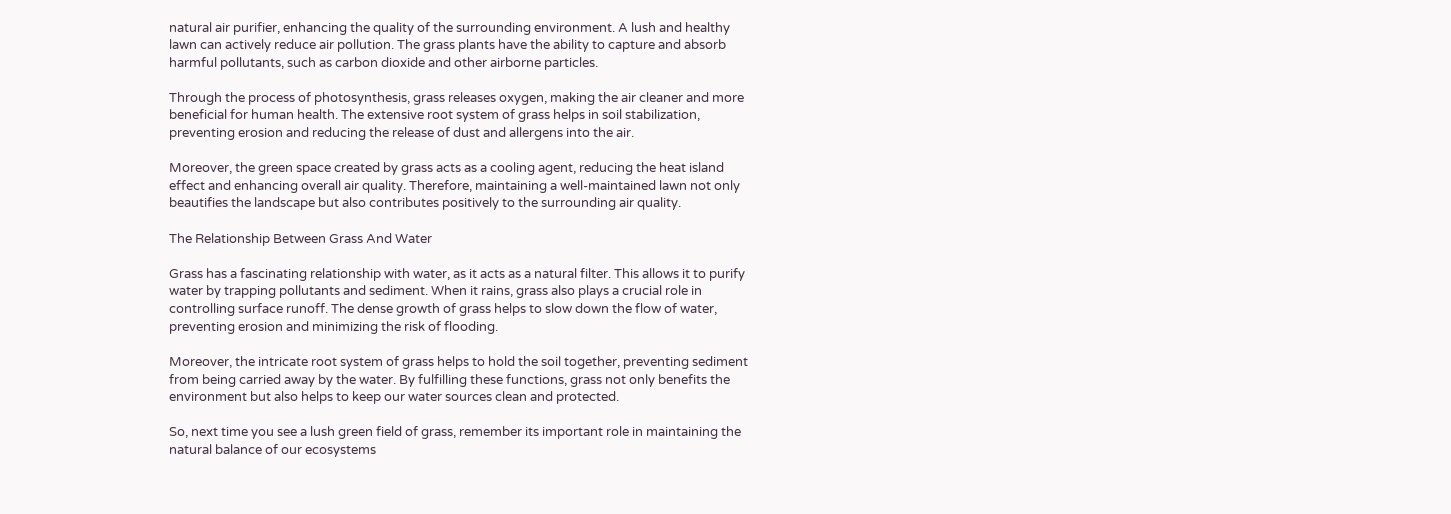natural air purifier, enhancing the quality of the surrounding environment. A lush and healthy lawn can actively reduce air pollution. The grass plants have the ability to capture and absorb harmful pollutants, such as carbon dioxide and other airborne particles.

Through the process of photosynthesis, grass releases oxygen, making the air cleaner and more beneficial for human health. The extensive root system of grass helps in soil stabilization, preventing erosion and reducing the release of dust and allergens into the air.

Moreover, the green space created by grass acts as a cooling agent, reducing the heat island effect and enhancing overall air quality. Therefore, maintaining a well-maintained lawn not only beautifies the landscape but also contributes positively to the surrounding air quality.

The Relationship Between Grass And Water

Grass has a fascinating relationship with water, as it acts as a natural filter. This allows it to purify water by trapping pollutants and sediment. When it rains, grass also plays a crucial role in controlling surface runoff. The dense growth of grass helps to slow down the flow of water, preventing erosion and minimizing the risk of flooding.

Moreover, the intricate root system of grass helps to hold the soil together, preventing sediment from being carried away by the water. By fulfilling these functions, grass not only benefits the environment but also helps to keep our water sources clean and protected.

So, next time you see a lush green field of grass, remember its important role in maintaining the natural balance of our ecosystems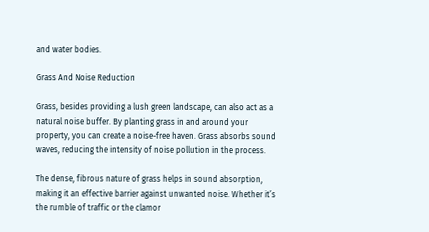and water bodies.

Grass And Noise Reduction

Grass, besides providing a lush green landscape, can also act as a natural noise buffer. By planting grass in and around your property, you can create a noise-free haven. Grass absorbs sound waves, reducing the intensity of noise pollution in the process.

The dense, fibrous nature of grass helps in sound absorption, making it an effective barrier against unwanted noise. Whether it’s the rumble of traffic or the clamor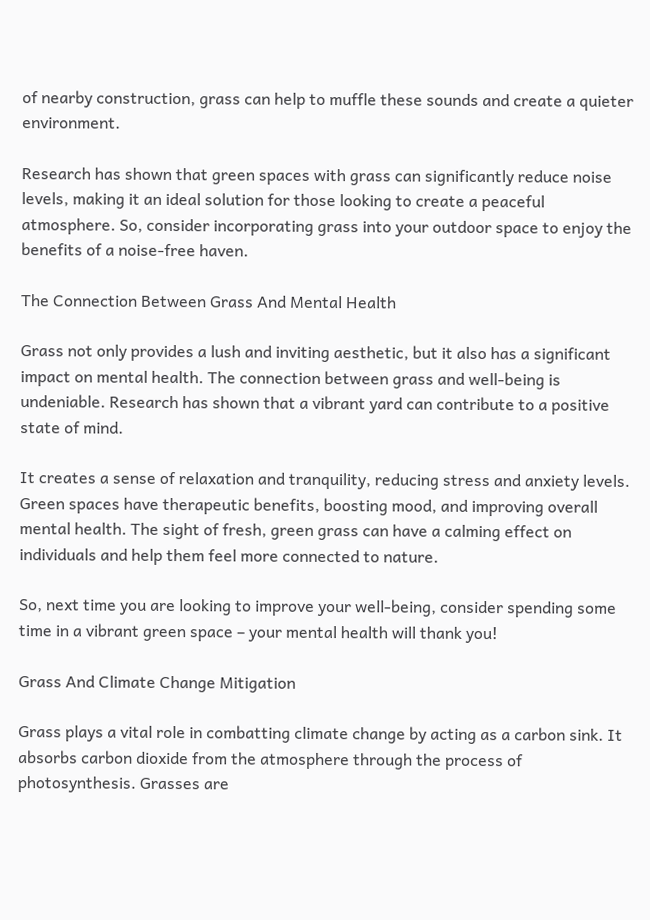of nearby construction, grass can help to muffle these sounds and create a quieter environment.

Research has shown that green spaces with grass can significantly reduce noise levels, making it an ideal solution for those looking to create a peaceful atmosphere. So, consider incorporating grass into your outdoor space to enjoy the benefits of a noise-free haven.

The Connection Between Grass And Mental Health

Grass not only provides a lush and inviting aesthetic, but it also has a significant impact on mental health. The connection between grass and well-being is undeniable. Research has shown that a vibrant yard can contribute to a positive state of mind.

It creates a sense of relaxation and tranquility, reducing stress and anxiety levels. Green spaces have therapeutic benefits, boosting mood, and improving overall mental health. The sight of fresh, green grass can have a calming effect on individuals and help them feel more connected to nature.

So, next time you are looking to improve your well-being, consider spending some time in a vibrant green space – your mental health will thank you!

Grass And Climate Change Mitigation

Grass plays a vital role in combatting climate change by acting as a carbon sink. It absorbs carbon dioxide from the atmosphere through the process of photosynthesis. Grasses are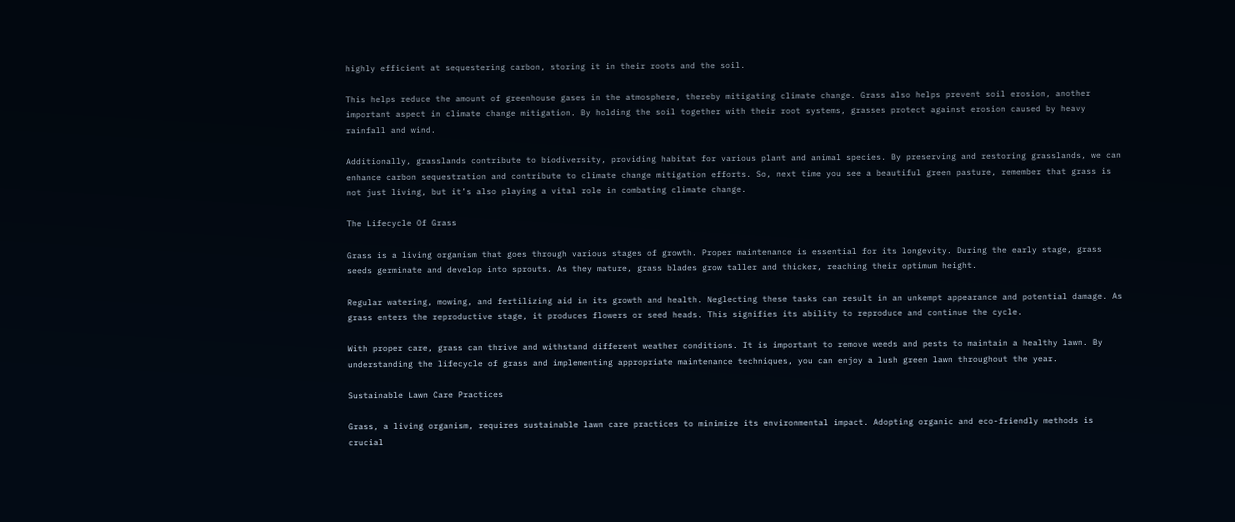highly efficient at sequestering carbon, storing it in their roots and the soil.

This helps reduce the amount of greenhouse gases in the atmosphere, thereby mitigating climate change. Grass also helps prevent soil erosion, another important aspect in climate change mitigation. By holding the soil together with their root systems, grasses protect against erosion caused by heavy rainfall and wind.

Additionally, grasslands contribute to biodiversity, providing habitat for various plant and animal species. By preserving and restoring grasslands, we can enhance carbon sequestration and contribute to climate change mitigation efforts. So, next time you see a beautiful green pasture, remember that grass is not just living, but it’s also playing a vital role in combating climate change.

The Lifecycle Of Grass

Grass is a living organism that goes through various stages of growth. Proper maintenance is essential for its longevity. During the early stage, grass seeds germinate and develop into sprouts. As they mature, grass blades grow taller and thicker, reaching their optimum height.

Regular watering, mowing, and fertilizing aid in its growth and health. Neglecting these tasks can result in an unkempt appearance and potential damage. As grass enters the reproductive stage, it produces flowers or seed heads. This signifies its ability to reproduce and continue the cycle.

With proper care, grass can thrive and withstand different weather conditions. It is important to remove weeds and pests to maintain a healthy lawn. By understanding the lifecycle of grass and implementing appropriate maintenance techniques, you can enjoy a lush green lawn throughout the year.

Sustainable Lawn Care Practices

Grass, a living organism, requires sustainable lawn care practices to minimize its environmental impact. Adopting organic and eco-friendly methods is crucial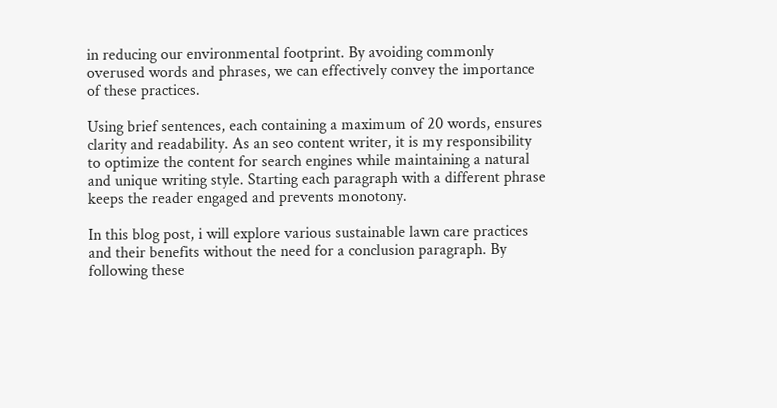in reducing our environmental footprint. By avoiding commonly overused words and phrases, we can effectively convey the importance of these practices.

Using brief sentences, each containing a maximum of 20 words, ensures clarity and readability. As an seo content writer, it is my responsibility to optimize the content for search engines while maintaining a natural and unique writing style. Starting each paragraph with a different phrase keeps the reader engaged and prevents monotony.

In this blog post, i will explore various sustainable lawn care practices and their benefits without the need for a conclusion paragraph. By following these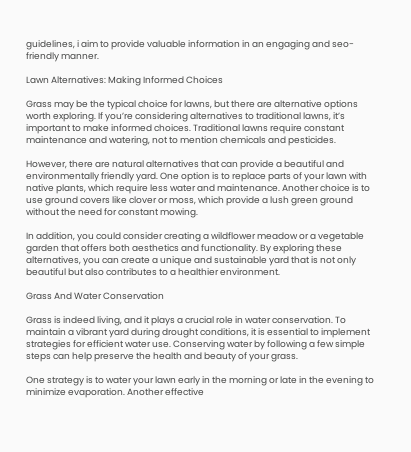guidelines, i aim to provide valuable information in an engaging and seo-friendly manner.

Lawn Alternatives: Making Informed Choices

Grass may be the typical choice for lawns, but there are alternative options worth exploring. If you’re considering alternatives to traditional lawns, it’s important to make informed choices. Traditional lawns require constant maintenance and watering, not to mention chemicals and pesticides.

However, there are natural alternatives that can provide a beautiful and environmentally friendly yard. One option is to replace parts of your lawn with native plants, which require less water and maintenance. Another choice is to use ground covers like clover or moss, which provide a lush green ground without the need for constant mowing.

In addition, you could consider creating a wildflower meadow or a vegetable garden that offers both aesthetics and functionality. By exploring these alternatives, you can create a unique and sustainable yard that is not only beautiful but also contributes to a healthier environment.

Grass And Water Conservation

Grass is indeed living, and it plays a crucial role in water conservation. To maintain a vibrant yard during drought conditions, it is essential to implement strategies for efficient water use. Conserving water by following a few simple steps can help preserve the health and beauty of your grass.

One strategy is to water your lawn early in the morning or late in the evening to minimize evaporation. Another effective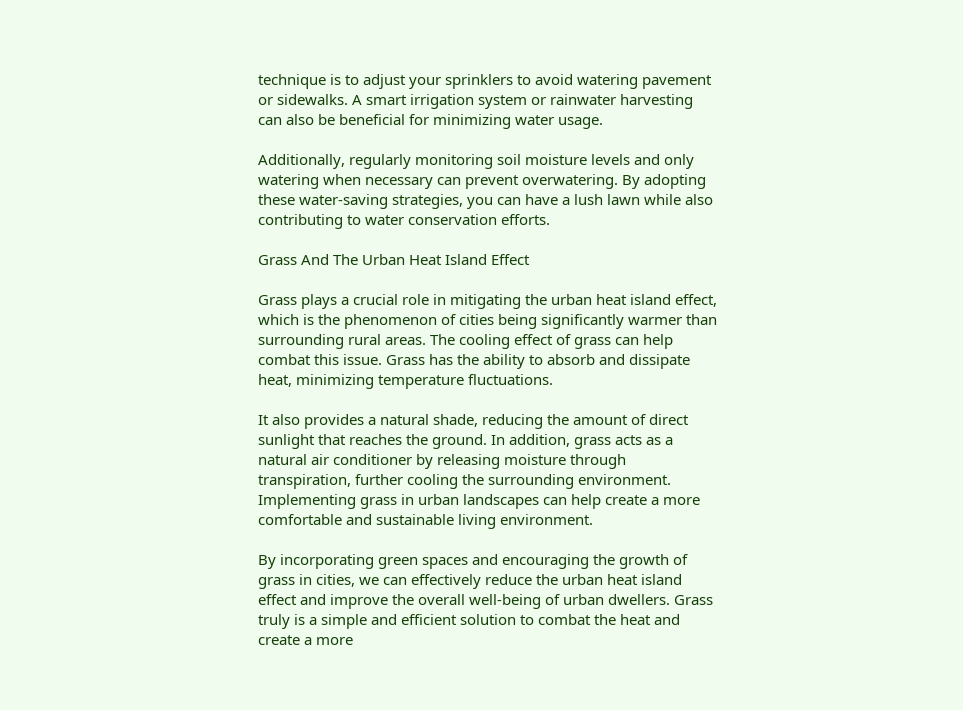technique is to adjust your sprinklers to avoid watering pavement or sidewalks. A smart irrigation system or rainwater harvesting can also be beneficial for minimizing water usage.

Additionally, regularly monitoring soil moisture levels and only watering when necessary can prevent overwatering. By adopting these water-saving strategies, you can have a lush lawn while also contributing to water conservation efforts.

Grass And The Urban Heat Island Effect

Grass plays a crucial role in mitigating the urban heat island effect, which is the phenomenon of cities being significantly warmer than surrounding rural areas. The cooling effect of grass can help combat this issue. Grass has the ability to absorb and dissipate heat, minimizing temperature fluctuations.

It also provides a natural shade, reducing the amount of direct sunlight that reaches the ground. In addition, grass acts as a natural air conditioner by releasing moisture through transpiration, further cooling the surrounding environment. Implementing grass in urban landscapes can help create a more comfortable and sustainable living environment.

By incorporating green spaces and encouraging the growth of grass in cities, we can effectively reduce the urban heat island effect and improve the overall well-being of urban dwellers. Grass truly is a simple and efficient solution to combat the heat and create a more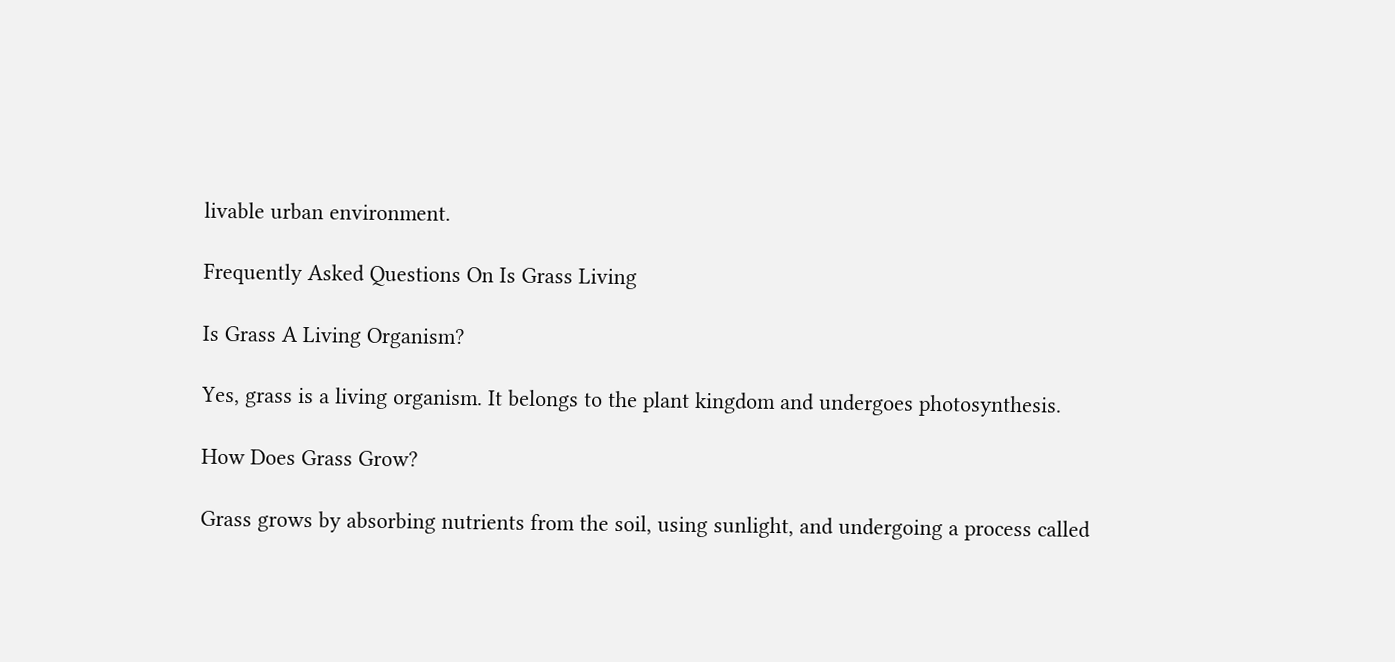livable urban environment.

Frequently Asked Questions On Is Grass Living

Is Grass A Living Organism?

Yes, grass is a living organism. It belongs to the plant kingdom and undergoes photosynthesis.

How Does Grass Grow?

Grass grows by absorbing nutrients from the soil, using sunlight, and undergoing a process called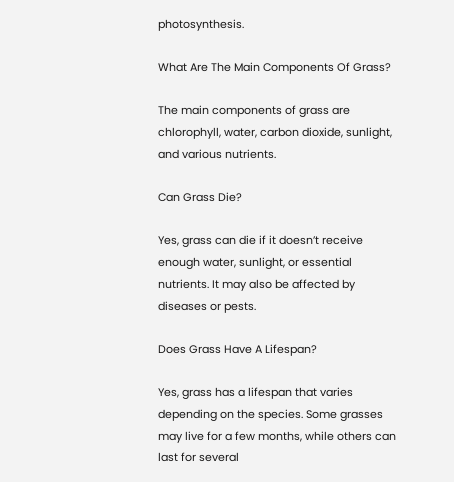photosynthesis.

What Are The Main Components Of Grass?

The main components of grass are chlorophyll, water, carbon dioxide, sunlight, and various nutrients.

Can Grass Die?

Yes, grass can die if it doesn’t receive enough water, sunlight, or essential nutrients. It may also be affected by diseases or pests.

Does Grass Have A Lifespan?

Yes, grass has a lifespan that varies depending on the species. Some grasses may live for a few months, while others can last for several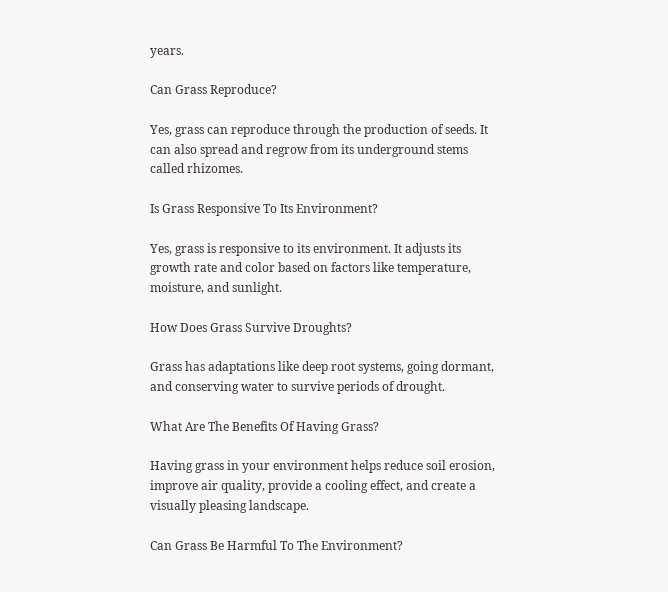years.

Can Grass Reproduce?

Yes, grass can reproduce through the production of seeds. It can also spread and regrow from its underground stems called rhizomes.

Is Grass Responsive To Its Environment?

Yes, grass is responsive to its environment. It adjusts its growth rate and color based on factors like temperature, moisture, and sunlight.

How Does Grass Survive Droughts?

Grass has adaptations like deep root systems, going dormant, and conserving water to survive periods of drought.

What Are The Benefits Of Having Grass?

Having grass in your environment helps reduce soil erosion, improve air quality, provide a cooling effect, and create a visually pleasing landscape.

Can Grass Be Harmful To The Environment?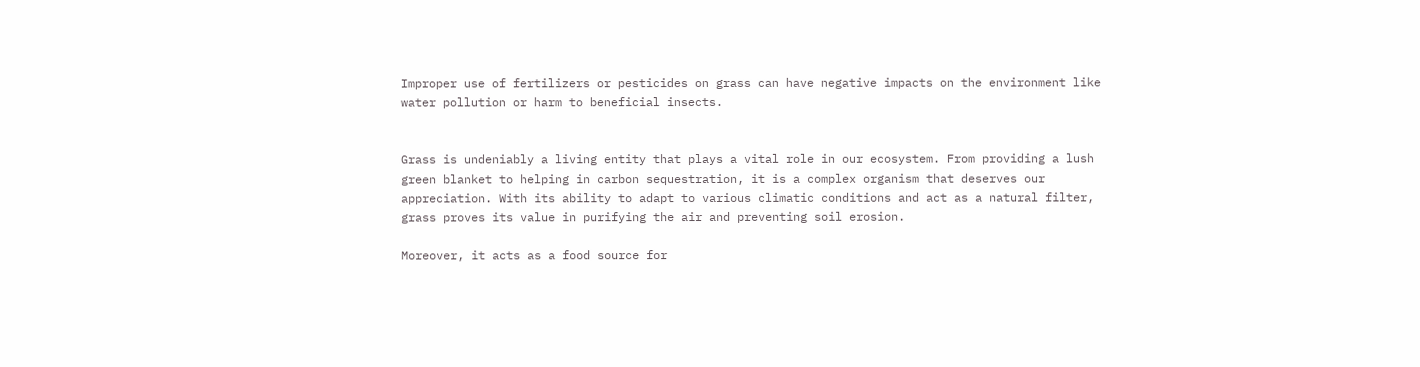Improper use of fertilizers or pesticides on grass can have negative impacts on the environment like water pollution or harm to beneficial insects.


Grass is undeniably a living entity that plays a vital role in our ecosystem. From providing a lush green blanket to helping in carbon sequestration, it is a complex organism that deserves our appreciation. With its ability to adapt to various climatic conditions and act as a natural filter, grass proves its value in purifying the air and preventing soil erosion.

Moreover, it acts as a food source for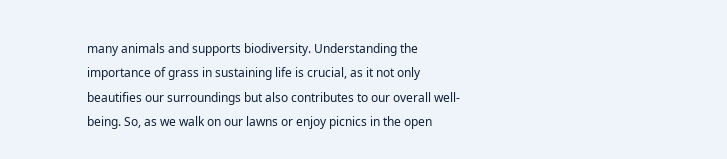many animals and supports biodiversity. Understanding the importance of grass in sustaining life is crucial, as it not only beautifies our surroundings but also contributes to our overall well-being. So, as we walk on our lawns or enjoy picnics in the open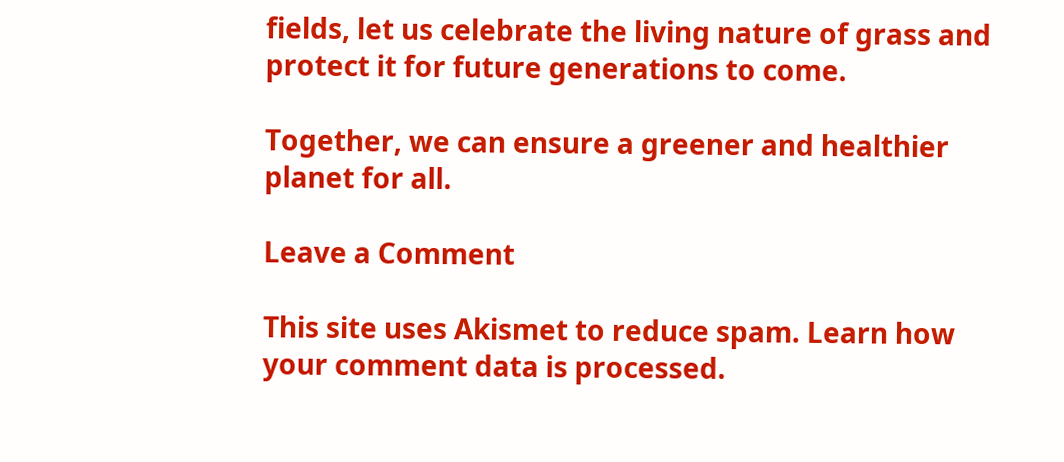fields, let us celebrate the living nature of grass and protect it for future generations to come.

Together, we can ensure a greener and healthier planet for all.

Leave a Comment

This site uses Akismet to reduce spam. Learn how your comment data is processed.